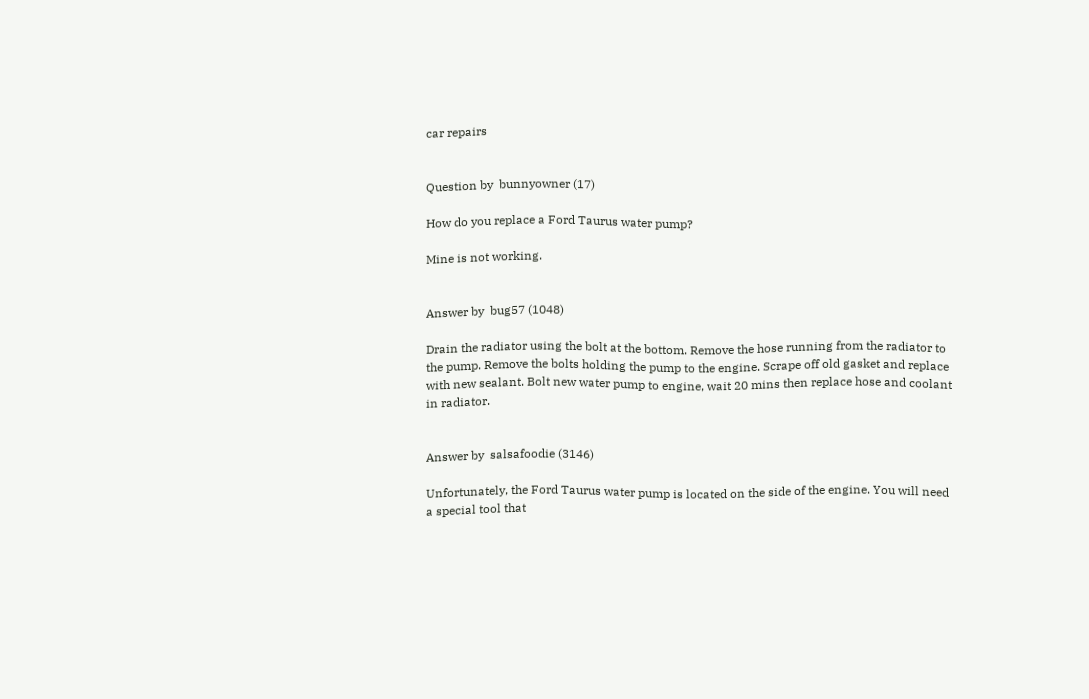car repairs


Question by  bunnyowner (17)

How do you replace a Ford Taurus water pump?

Mine is not working.


Answer by  bug57 (1048)

Drain the radiator using the bolt at the bottom. Remove the hose running from the radiator to the pump. Remove the bolts holding the pump to the engine. Scrape off old gasket and replace with new sealant. Bolt new water pump to engine, wait 20 mins then replace hose and coolant in radiator.


Answer by  salsafoodie (3146)

Unfortunately, the Ford Taurus water pump is located on the side of the engine. You will need a special tool that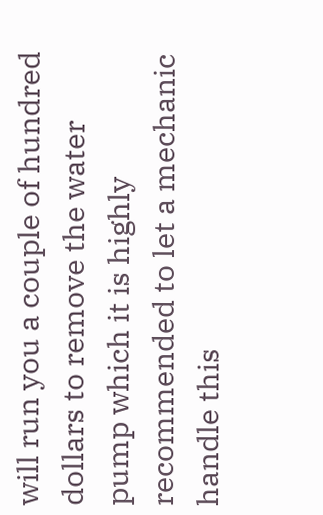will run you a couple of hundred dollars to remove the water pump which it is highly recommended to let a mechanic handle this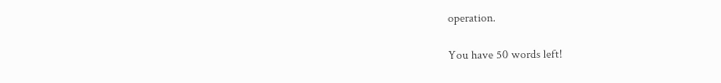operation.

You have 50 words left!